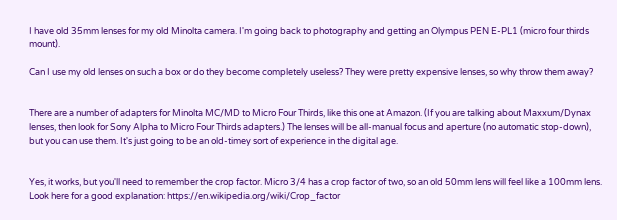I have old 35mm lenses for my old Minolta camera. I'm going back to photography and getting an Olympus PEN E-PL1 (micro four thirds mount).

Can I use my old lenses on such a box or do they become completely useless? They were pretty expensive lenses, so why throw them away?


There are a number of adapters for Minolta MC/MD to Micro Four Thirds, like this one at Amazon. (If you are talking about Maxxum/Dynax lenses, then look for Sony Alpha to Micro Four Thirds adapters.) The lenses will be all-manual focus and aperture (no automatic stop-down), but you can use them. It's just going to be an old-timey sort of experience in the digital age.


Yes, it works, but you'll need to remember the crop factor. Micro 3/4 has a crop factor of two, so an old 50mm lens will feel like a 100mm lens. Look here for a good explanation: https://en.wikipedia.org/wiki/Crop_factor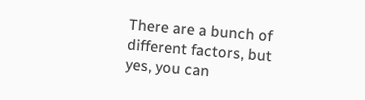There are a bunch of different factors, but yes, you can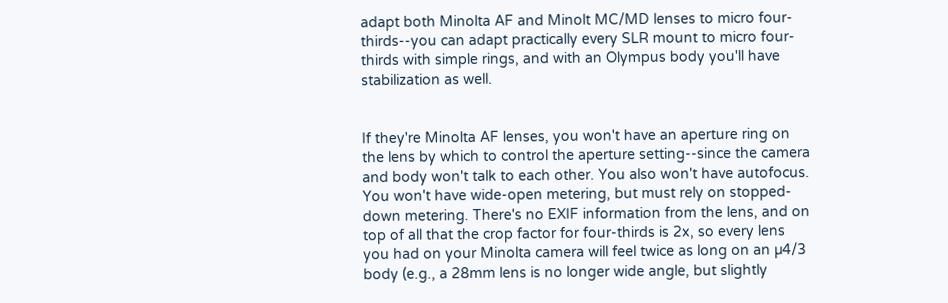adapt both Minolta AF and Minolt MC/MD lenses to micro four-thirds--you can adapt practically every SLR mount to micro four-thirds with simple rings, and with an Olympus body you'll have stabilization as well.


If they're Minolta AF lenses, you won't have an aperture ring on the lens by which to control the aperture setting--since the camera and body won't talk to each other. You also won't have autofocus. You won't have wide-open metering, but must rely on stopped-down metering. There's no EXIF information from the lens, and on top of all that the crop factor for four-thirds is 2x, so every lens you had on your Minolta camera will feel twice as long on an µ4/3 body (e.g., a 28mm lens is no longer wide angle, but slightly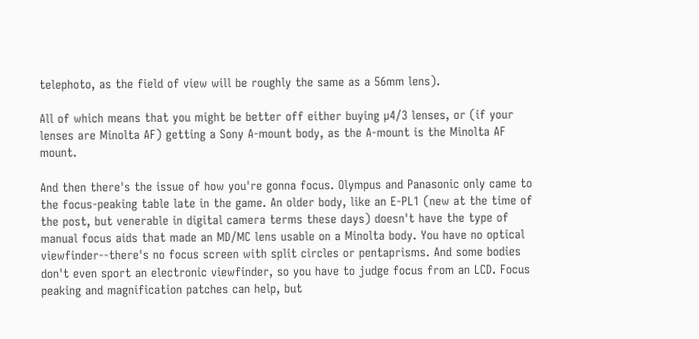telephoto, as the field of view will be roughly the same as a 56mm lens).

All of which means that you might be better off either buying µ4/3 lenses, or (if your lenses are Minolta AF) getting a Sony A-mount body, as the A-mount is the Minolta AF mount.

And then there's the issue of how you're gonna focus. Olympus and Panasonic only came to the focus-peaking table late in the game. An older body, like an E-PL1 (new at the time of the post, but venerable in digital camera terms these days) doesn't have the type of manual focus aids that made an MD/MC lens usable on a Minolta body. You have no optical viewfinder--there's no focus screen with split circles or pentaprisms. And some bodies don't even sport an electronic viewfinder, so you have to judge focus from an LCD. Focus peaking and magnification patches can help, but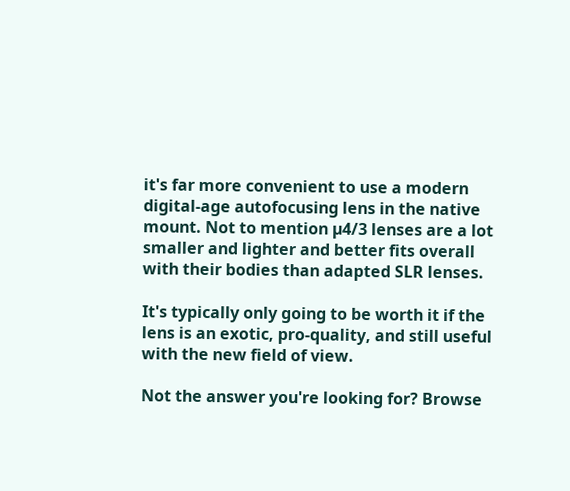it's far more convenient to use a modern digital-age autofocusing lens in the native mount. Not to mention µ4/3 lenses are a lot smaller and lighter and better fits overall with their bodies than adapted SLR lenses.

It's typically only going to be worth it if the lens is an exotic, pro-quality, and still useful with the new field of view.

Not the answer you're looking for? Browse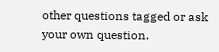other questions tagged or ask your own question.